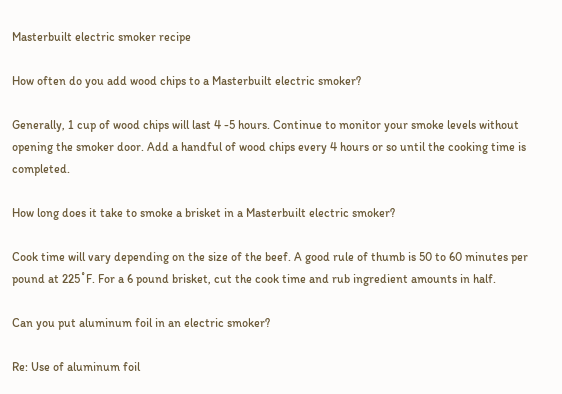Masterbuilt electric smoker recipe

How often do you add wood chips to a Masterbuilt electric smoker?

Generally, 1 cup of wood chips will last 4 -5 hours. Continue to monitor your smoke levels without opening the smoker door. Add a handful of wood chips every 4 hours or so until the cooking time is completed.

How long does it take to smoke a brisket in a Masterbuilt electric smoker?

Cook time will vary depending on the size of the beef. A good rule of thumb is 50 to 60 minutes per pound at 225˚F. For a 6 pound brisket, cut the cook time and rub ingredient amounts in half.

Can you put aluminum foil in an electric smoker?

Re: Use of aluminum foil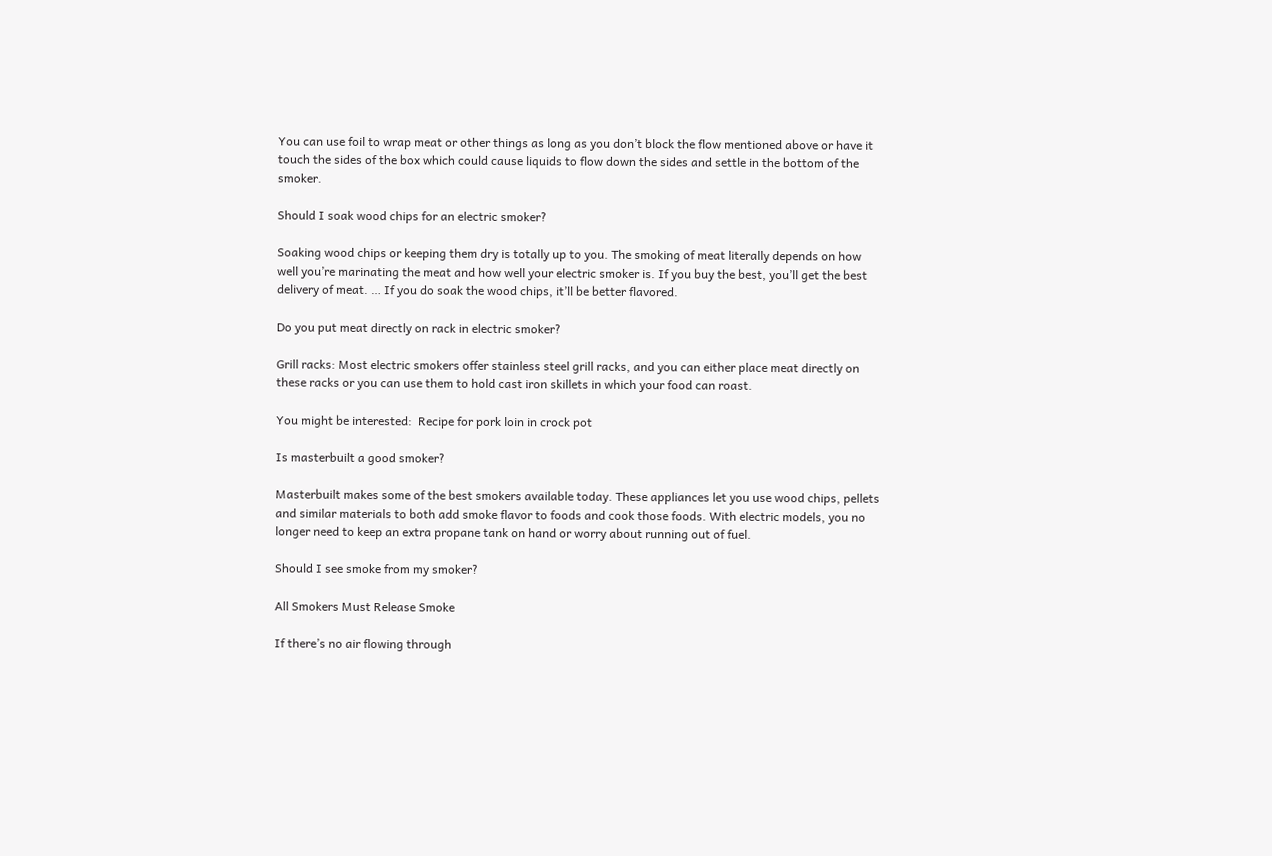You can use foil to wrap meat or other things as long as you don’t block the flow mentioned above or have it touch the sides of the box which could cause liquids to flow down the sides and settle in the bottom of the smoker.

Should I soak wood chips for an electric smoker?

Soaking wood chips or keeping them dry is totally up to you. The smoking of meat literally depends on how well you’re marinating the meat and how well your electric smoker is. If you buy the best, you’ll get the best delivery of meat. … If you do soak the wood chips, it’ll be better flavored.

Do you put meat directly on rack in electric smoker?

Grill racks: Most electric smokers offer stainless steel grill racks, and you can either place meat directly on these racks or you can use them to hold cast iron skillets in which your food can roast.

You might be interested:  Recipe for pork loin in crock pot

Is masterbuilt a good smoker?

Masterbuilt makes some of the best smokers available today. These appliances let you use wood chips, pellets and similar materials to both add smoke flavor to foods and cook those foods. With electric models, you no longer need to keep an extra propane tank on hand or worry about running out of fuel.

Should I see smoke from my smoker?

All Smokers Must Release Smoke

If there’s no air flowing through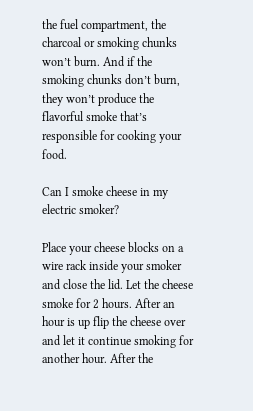the fuel compartment, the charcoal or smoking chunks won’t burn. And if the smoking chunks don’t burn, they won’t produce the flavorful smoke that’s responsible for cooking your food.

Can I smoke cheese in my electric smoker?

Place your cheese blocks on a wire rack inside your smoker and close the lid. Let the cheese smoke for 2 hours. After an hour is up flip the cheese over and let it continue smoking for another hour. After the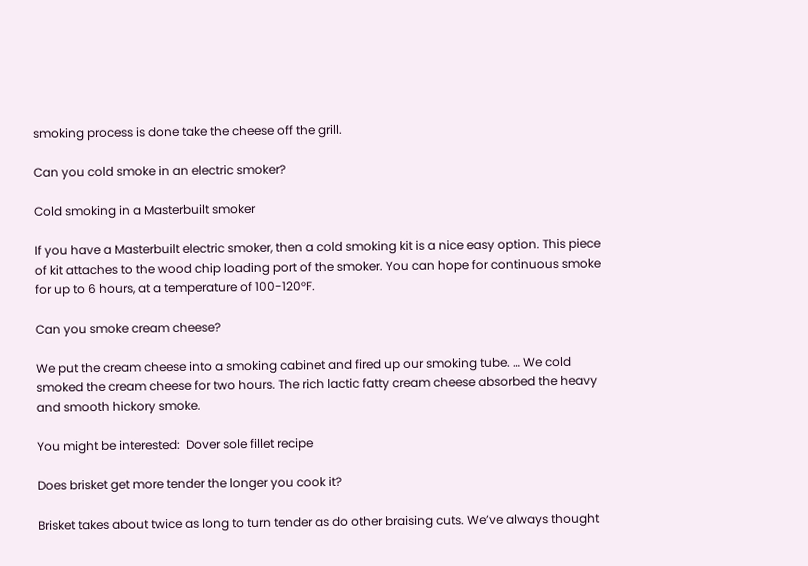smoking process is done take the cheese off the grill.

Can you cold smoke in an electric smoker?

Cold smoking in a Masterbuilt smoker

If you have a Masterbuilt electric smoker, then a cold smoking kit is a nice easy option. This piece of kit attaches to the wood chip loading port of the smoker. You can hope for continuous smoke for up to 6 hours, at a temperature of 100-120°F.

Can you smoke cream cheese?

We put the cream cheese into a smoking cabinet and fired up our smoking tube. … We cold smoked the cream cheese for two hours. The rich lactic fatty cream cheese absorbed the heavy and smooth hickory smoke.

You might be interested:  Dover sole fillet recipe

Does brisket get more tender the longer you cook it?

Brisket takes about twice as long to turn tender as do other braising cuts. We’ve always thought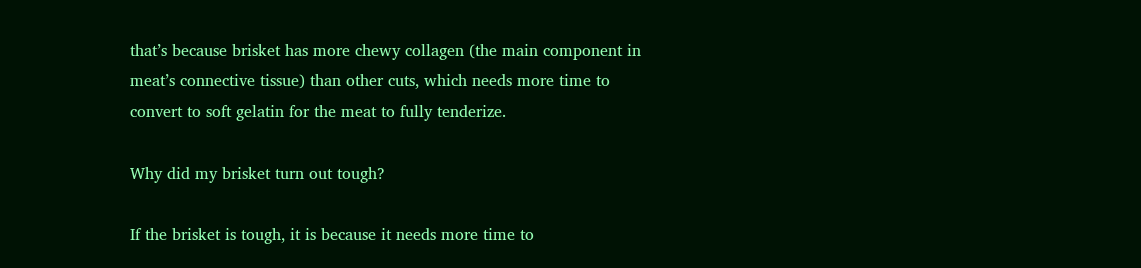that’s because brisket has more chewy collagen (the main component in meat’s connective tissue) than other cuts, which needs more time to convert to soft gelatin for the meat to fully tenderize.

Why did my brisket turn out tough?

If the brisket is tough, it is because it needs more time to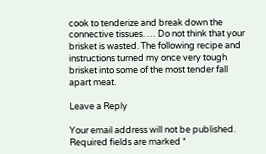cook to tenderize and break down the connective tissues. … Do not think that your brisket is wasted. The following recipe and instructions turned my once very tough brisket into some of the most tender fall apart meat.

Leave a Reply

Your email address will not be published. Required fields are marked *